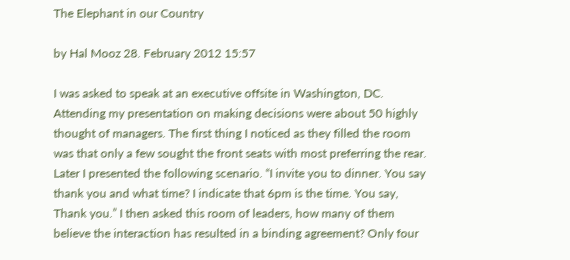The Elephant in our Country

by Hal Mooz 28. February 2012 15:57

I was asked to speak at an executive offsite in Washington, DC. Attending my presentation on making decisions were about 50 highly thought of managers. The first thing I noticed as they filled the room was that only a few sought the front seats with most preferring the rear. Later I presented the following scenario. “I invite you to dinner. You say thank you and what time? I indicate that 6pm is the time. You say, Thank you.” I then asked this room of leaders, how many of them believe the interaction has resulted in a binding agreement? Only four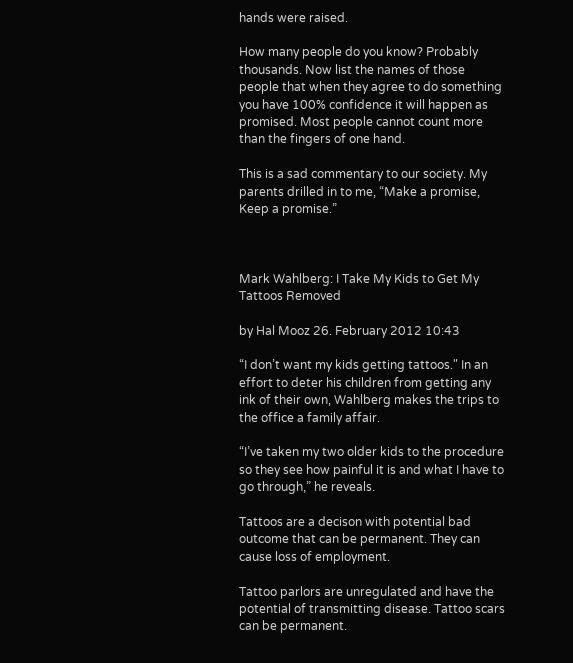hands were raised.

How many people do you know? Probably thousands. Now list the names of those people that when they agree to do something you have 100% confidence it will happen as promised. Most people cannot count more than the fingers of one hand.

This is a sad commentary to our society. My parents drilled in to me, “Make a promise, Keep a promise.”



Mark Wahlberg: I Take My Kids to Get My Tattoos Removed

by Hal Mooz 26. February 2012 10:43

“I don’t want my kids getting tattoos." In an effort to deter his children from getting any ink of their own, Wahlberg makes the trips to the office a family affair.

“I’ve taken my two older kids to the procedure so they see how painful it is and what I have to go through,” he reveals.

Tattoos are a decison with potential bad outcome that can be permanent. They can cause loss of employment.

Tattoo parlors are unregulated and have the potential of transmitting disease. Tattoo scars can be permanent.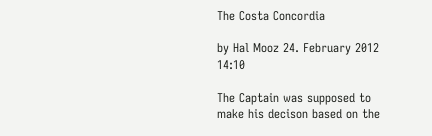The Costa Concordia

by Hal Mooz 24. February 2012 14:10

The Captain was supposed to make his decison based on the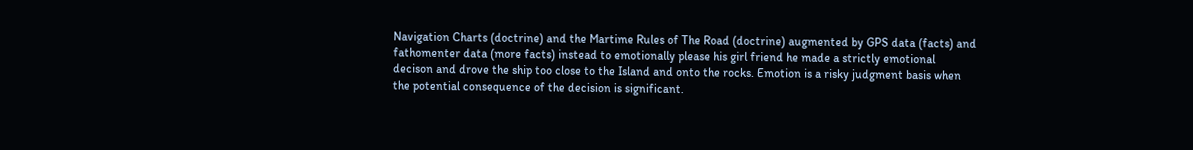Navigation Charts (doctrine) and the Martime Rules of The Road (doctrine) augmented by GPS data (facts) and fathomenter data (more facts) instead to emotionally please his girl friend he made a strictly emotional decison and drove the ship too close to the Island and onto the rocks. Emotion is a risky judgment basis when the potential consequence of the decision is significant.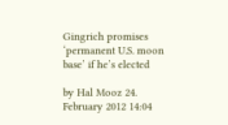Gingrich promises ‘permanent U.S. moon base’ if he’s elected

by Hal Mooz 24. February 2012 14:04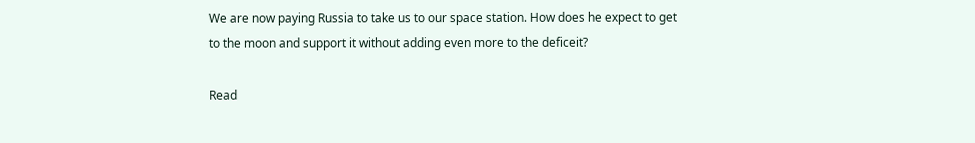We are now paying Russia to take us to our space station. How does he expect to get to the moon and support it without adding even more to the deficeit?

Read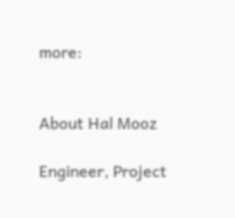more:


About Hal Mooz

Engineer, Project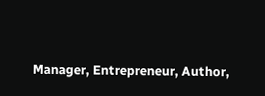Manager, Entrepreneur, Author,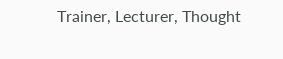Trainer, Lecturer, Thought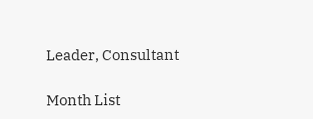Leader, Consultant

Month List